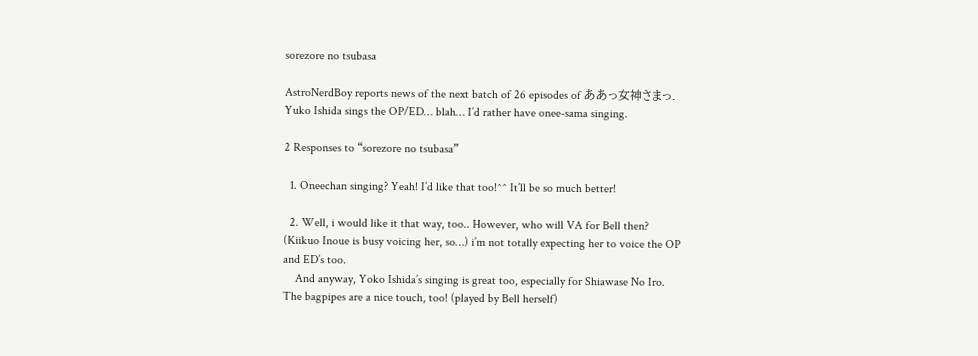sorezore no tsubasa

AstroNerdBoy reports news of the next batch of 26 episodes of ああっ女神さまっ. Yuko Ishida sings the OP/ED… blah… I’d rather have onee-sama singing.

2 Responses to “sorezore no tsubasa”

  1. Oneechan singing? Yeah! I’d like that too!^^ It’ll be so much better!

  2. Well, i would like it that way, too.. However, who will VA for Bell then? (Kiikuo Inoue is busy voicing her, so…) i’m not totally expecting her to voice the OP and ED’s too.
    And anyway, Yoko Ishida’s singing is great too, especially for Shiawase No Iro. The bagpipes are a nice touch, too! (played by Bell herself)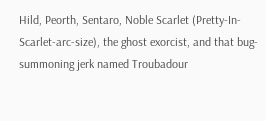Hild, Peorth, Sentaro, Noble Scarlet (Pretty-In-Scarlet-arc-size), the ghost exorcist, and that bug-summoning jerk named Troubadour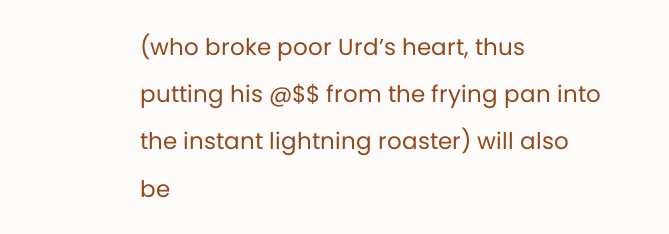(who broke poor Urd’s heart, thus putting his @$$ from the frying pan into the instant lightning roaster) will also be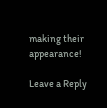making their appearance!

Leave a Reply